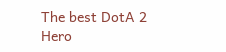The best DotA 2 Hero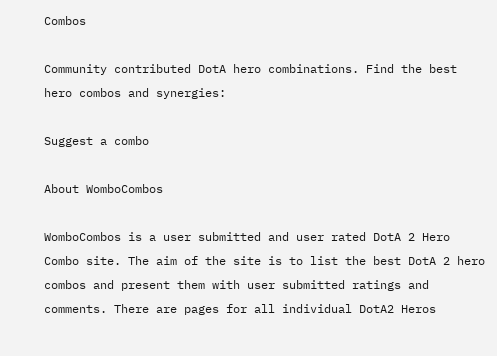Combos

Community contributed DotA hero combinations. Find the best hero combos and synergies:

Suggest a combo

About WomboCombos

WomboCombos is a user submitted and user rated DotA 2 Hero Combo site. The aim of the site is to list the best DotA 2 hero combos and present them with user submitted ratings and comments. There are pages for all individual DotA2 Heros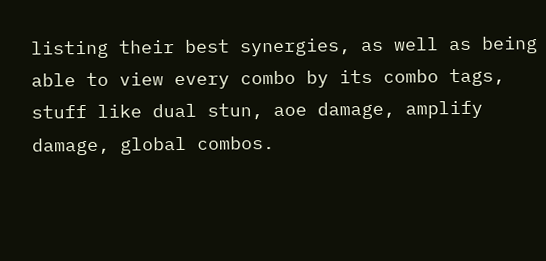listing their best synergies, as well as being able to view every combo by its combo tags, stuff like dual stun, aoe damage, amplify damage, global combos.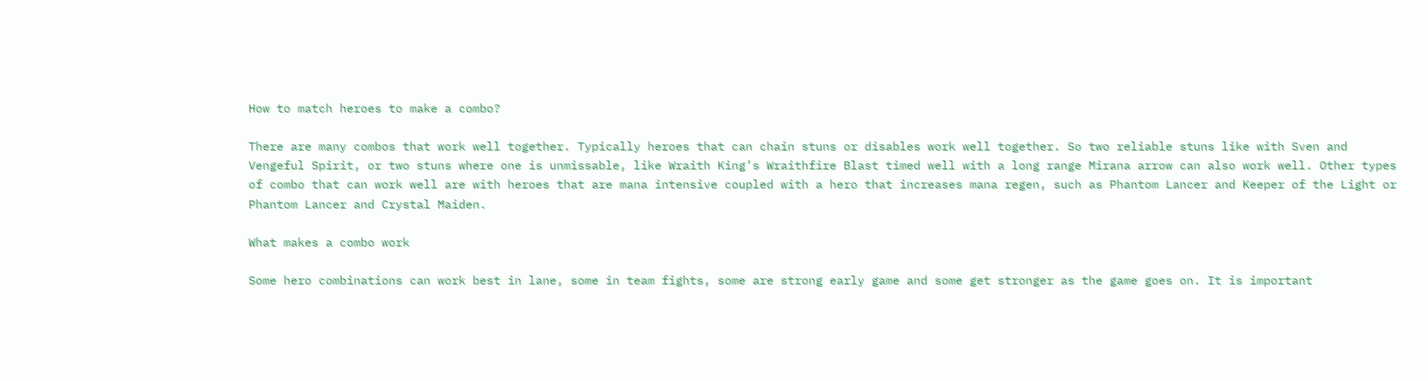How to match heroes to make a combo?

There are many combos that work well together. Typically heroes that can chain stuns or disables work well together. So two reliable stuns like with Sven and Vengeful Spirit, or two stuns where one is unmissable, like Wraith King’s Wraithfire Blast timed well with a long range Mirana arrow can also work well. Other types of combo that can work well are with heroes that are mana intensive coupled with a hero that increases mana regen, such as Phantom Lancer and Keeper of the Light or Phantom Lancer and Crystal Maiden.

What makes a combo work

Some hero combinations can work best in lane, some in team fights, some are strong early game and some get stronger as the game goes on. It is important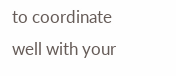to coordinate well with your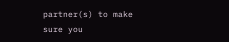partner(s) to make sure you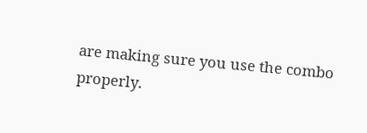are making sure you use the combo properly.